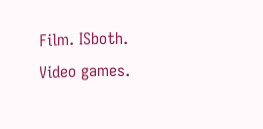Film. ISboth. Video games.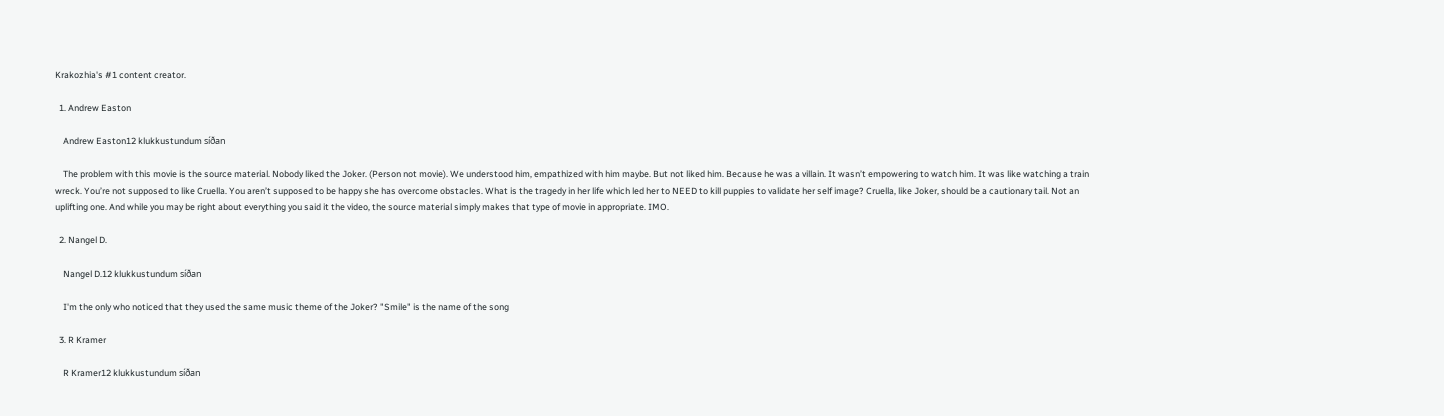Krakozhia's #1 content creator.

  1. Andrew Easton

    Andrew Easton12 klukkustundum síðan

    The problem with this movie is the source material. Nobody liked the Joker. (Person not movie). We understood him, empathized with him maybe. But not liked him. Because he was a villain. It wasn’t empowering to watch him. It was like watching a train wreck. You’re not supposed to like Cruella. You aren’t supposed to be happy she has overcome obstacles. What is the tragedy in her life which led her to NEED to kill puppies to validate her self image? Cruella, like Joker, should be a cautionary tail. Not an uplifting one. And while you may be right about everything you said it the video, the source material simply makes that type of movie in appropriate. IMO.

  2. Nangel D.

    Nangel D.12 klukkustundum síðan

    I'm the only who noticed that they used the same music theme of the Joker? "Smile" is the name of the song

  3. R Kramer

    R Kramer12 klukkustundum síðan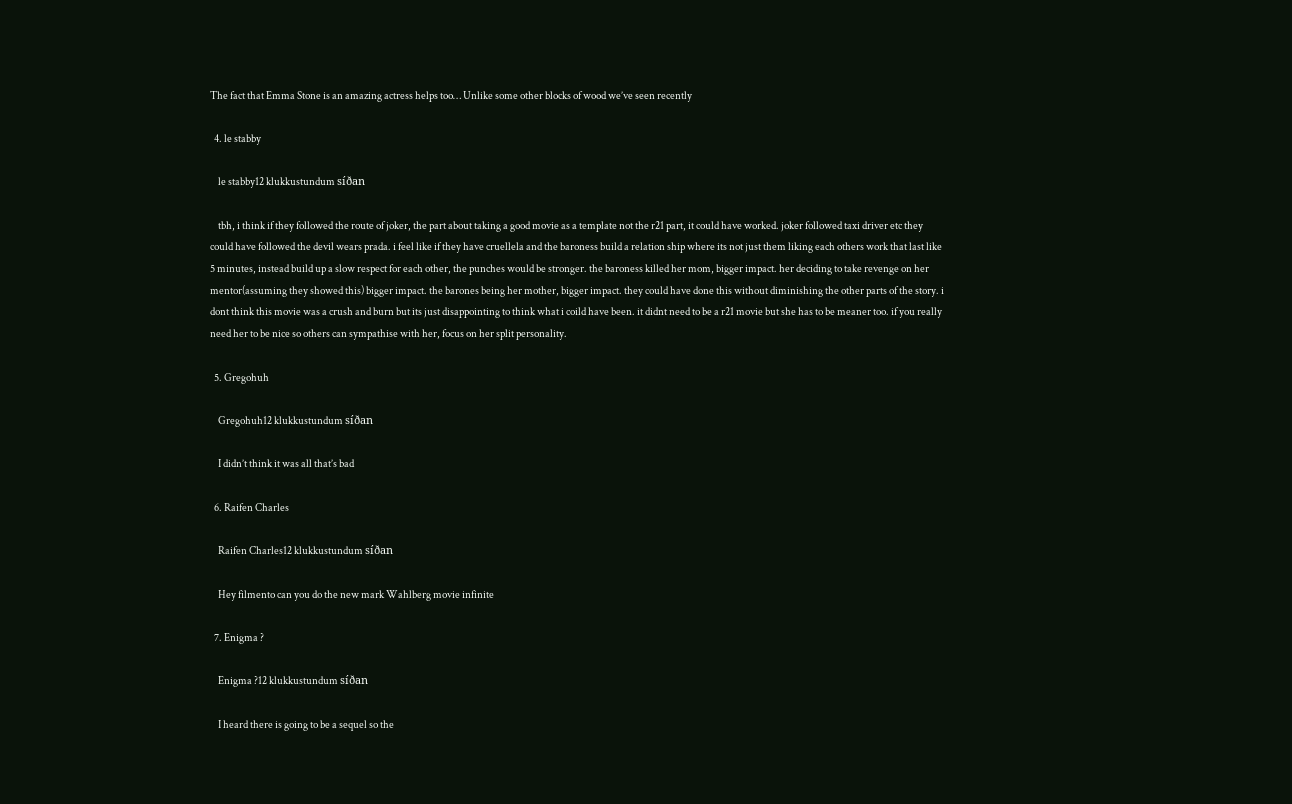The fact that Emma Stone is an amazing actress helps too… Unlike some other blocks of wood we’ve seen recently

  4. le stabby

    le stabby12 klukkustundum síðan

    tbh, i think if they followed the route of joker, the part about taking a good movie as a template not the r21 part, it could have worked. joker followed taxi driver etc they could have followed the devil wears prada. i feel like if they have cruellela and the baroness build a relation ship where its not just them liking each others work that last like 5 minutes, instead build up a slow respect for each other, the punches would be stronger. the baroness killed her mom, bigger impact. her deciding to take revenge on her mentor(assuming they showed this) bigger impact. the barones being her mother, bigger impact. they could have done this without diminishing the other parts of the story. i dont think this movie was a crush and burn but its just disappointing to think what i coild have been. it didnt need to be a r21 movie but she has to be meaner too. if you really need her to be nice so others can sympathise with her, focus on her split personality.

  5. Gregohuh

    Gregohuh12 klukkustundum síðan

    I didn’t think it was all that’s bad

  6. Raifen Charles

    Raifen Charles12 klukkustundum síðan

    Hey filmento can you do the new mark Wahlberg movie infinite

  7. Enigma ?

    Enigma ?12 klukkustundum síðan

    I heard there is going to be a sequel so the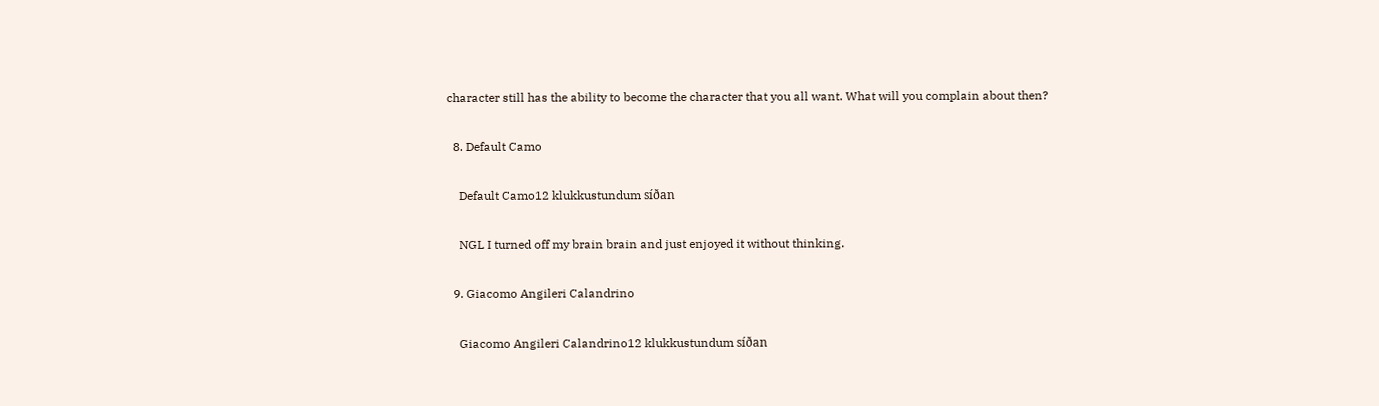character still has the ability to become the character that you all want. What will you complain about then?

  8. Default Camo

    Default Camo12 klukkustundum síðan

    NGL I turned off my brain brain and just enjoyed it without thinking.

  9. Giacomo Angileri Calandrino

    Giacomo Angileri Calandrino12 klukkustundum síðan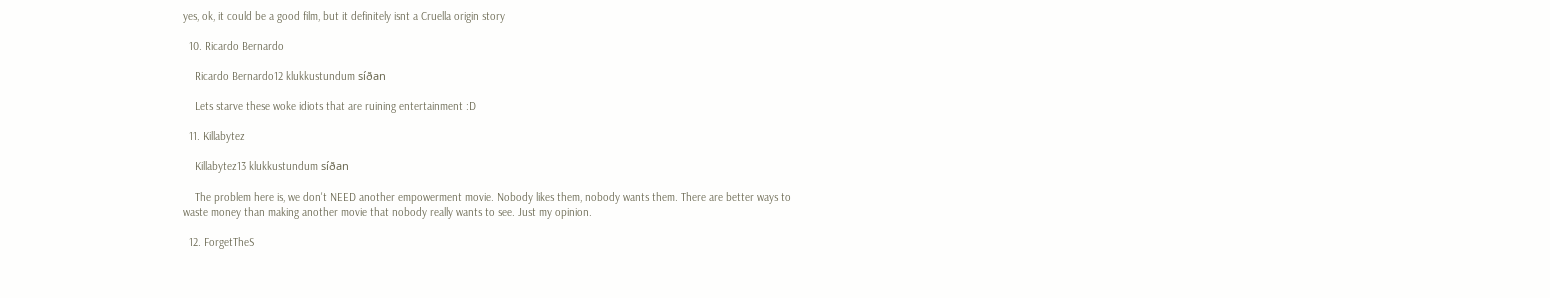yes, ok, it could be a good film, but it definitely isnt a Cruella origin story

  10. Ricardo Bernardo

    Ricardo Bernardo12 klukkustundum síðan

    Lets starve these woke idiots that are ruining entertainment :D

  11. Killabytez

    Killabytez13 klukkustundum síðan

    The problem here is, we don't NEED another empowerment movie. Nobody likes them, nobody wants them. There are better ways to waste money than making another movie that nobody really wants to see. Just my opinion.

  12. ForgetTheS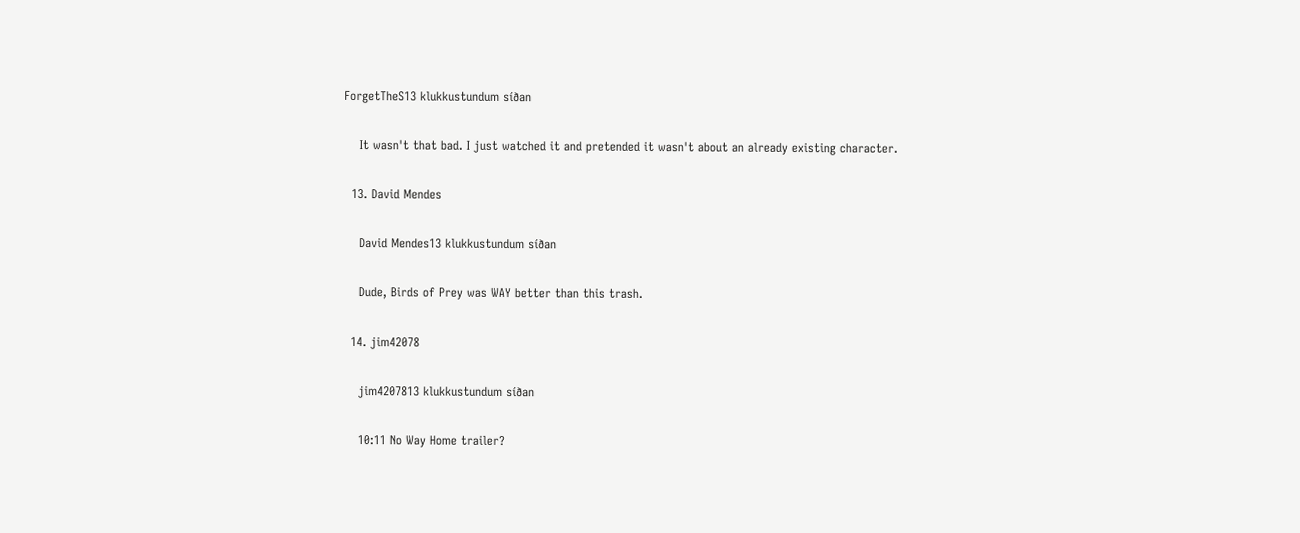ForgetTheS13 klukkustundum síðan

    It wasn't that bad. I just watched it and pretended it wasn't about an already existing character.

  13. David Mendes

    David Mendes13 klukkustundum síðan

    Dude, Birds of Prey was WAY better than this trash.

  14. jim42078

    jim4207813 klukkustundum síðan

    10:11 No Way Home trailer?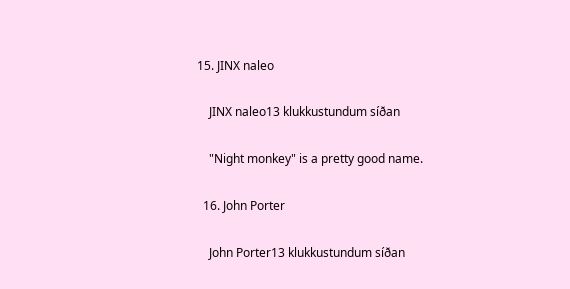15. JINX naleo

    JINX naleo13 klukkustundum síðan

    "Night monkey" is a pretty good name.

  16. John Porter

    John Porter13 klukkustundum síðan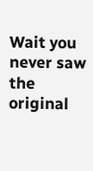Wait you never saw the original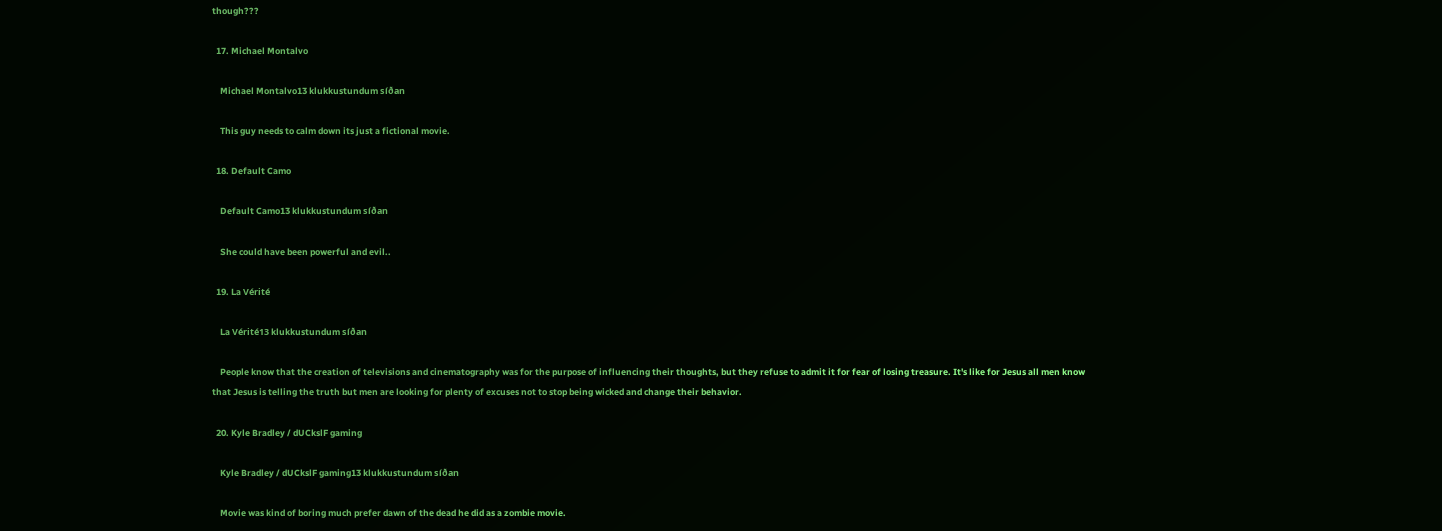though???

  17. Michael Montalvo

    Michael Montalvo13 klukkustundum síðan

    This guy needs to calm down its just a fictional movie.

  18. Default Camo

    Default Camo13 klukkustundum síðan

    She could have been powerful and evil..

  19. La Vérité

    La Vérité13 klukkustundum síðan

    People know that the creation of televisions and cinematography was for the purpose of influencing their thoughts, but they refuse to admit it for fear of losing treasure. It's like for Jesus all men know that Jesus is telling the truth but men are looking for plenty of excuses not to stop being wicked and change their behavior.

  20. Kyle Bradley / dUCkslF gaming

    Kyle Bradley / dUCkslF gaming13 klukkustundum síðan

    Movie was kind of boring much prefer dawn of the dead he did as a zombie movie.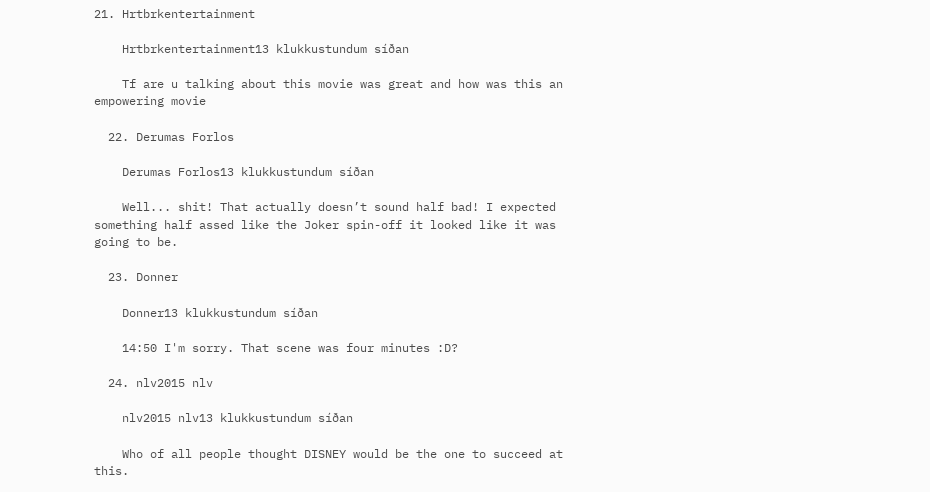21. Hrtbrkentertainment

    Hrtbrkentertainment13 klukkustundum síðan

    Tf are u talking about this movie was great and how was this an empowering movie

  22. Derumas Forlos

    Derumas Forlos13 klukkustundum síðan

    Well... shit! That actually doesn’t sound half bad! I expected something half assed like the Joker spin-off it looked like it was going to be.

  23. Donner

    Donner13 klukkustundum síðan

    14:50 I'm sorry. That scene was four minutes :D?

  24. nlv2015 nlv

    nlv2015 nlv13 klukkustundum síðan

    Who of all people thought DISNEY would be the one to succeed at this.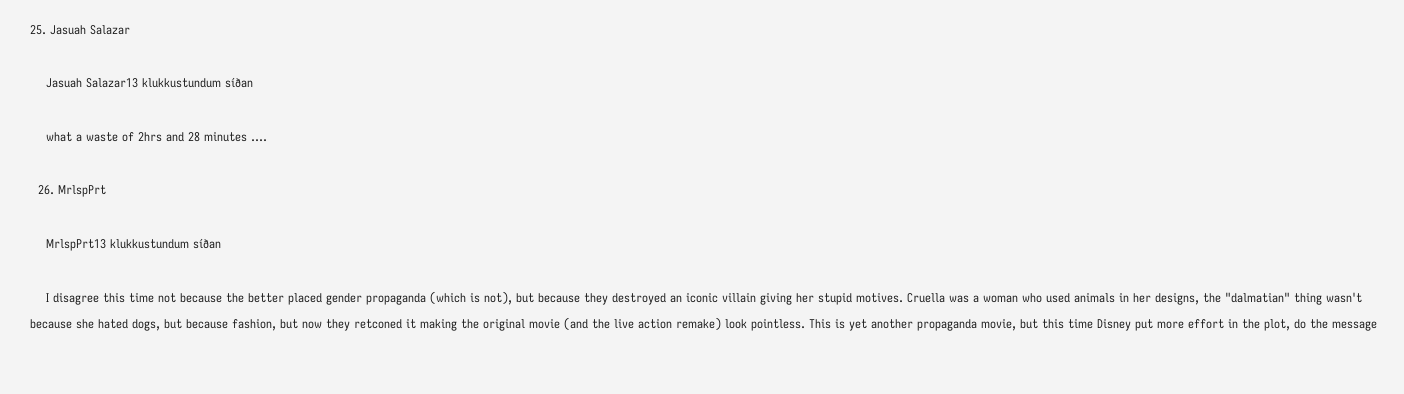25. Jasuah Salazar

    Jasuah Salazar13 klukkustundum síðan

    what a waste of 2hrs and 28 minutes ....

  26. MrlspPrt

    MrlspPrt13 klukkustundum síðan

    I disagree this time not because the better placed gender propaganda (which is not), but because they destroyed an iconic villain giving her stupid motives. Cruella was a woman who used animals in her designs, the "dalmatian" thing wasn't because she hated dogs, but because fashion, but now they retconed it making the original movie (and the live action remake) look pointless. This is yet another propaganda movie, but this time Disney put more effort in the plot, do the message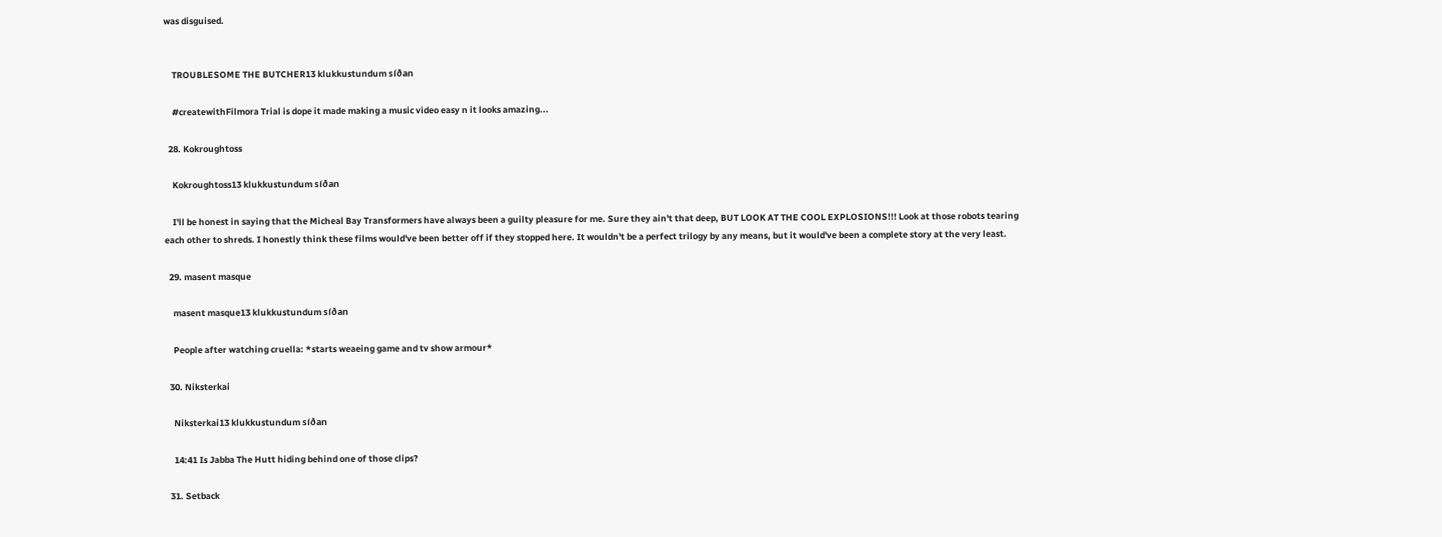was disguised.


    TROUBLESOME THE BUTCHER13 klukkustundum síðan

    #createwithFilmora Trial is dope it made making a music video easy n it looks amazing...

  28. Kokroughtoss

    Kokroughtoss13 klukkustundum síðan

    I'll be honest in saying that the Micheal Bay Transformers have always been a guilty pleasure for me. Sure they ain't that deep, BUT LOOK AT THE COOL EXPLOSIONS!!! Look at those robots tearing each other to shreds. I honestly think these films would've been better off if they stopped here. It wouldn't be a perfect trilogy by any means, but it would've been a complete story at the very least.

  29. masent masque

    masent masque13 klukkustundum síðan

    People after watching cruella: *starts weaeing game and tv show armour*

  30. Niksterkai

    Niksterkai13 klukkustundum síðan

    14:41 Is Jabba The Hutt hiding behind one of those clips?

  31. Setback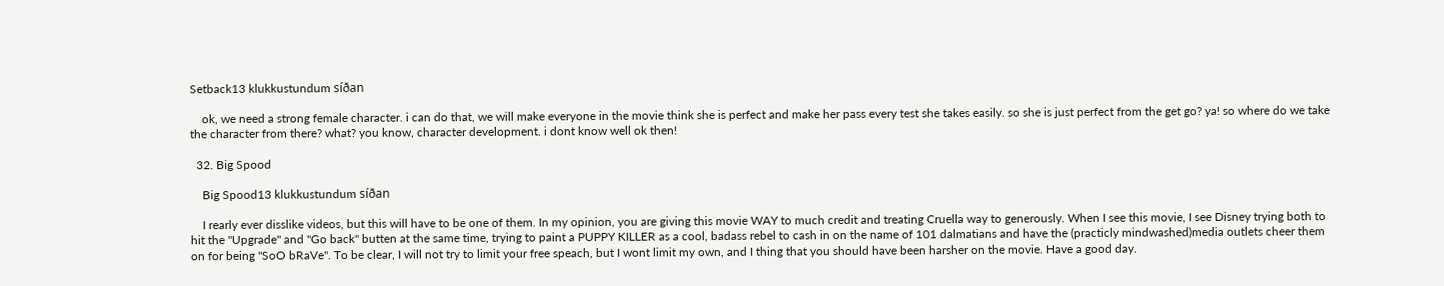Setback13 klukkustundum síðan

    ok, we need a strong female character. i can do that, we will make everyone in the movie think she is perfect and make her pass every test she takes easily. so she is just perfect from the get go? ya! so where do we take the character from there? what? you know, character development. i dont know well ok then!

  32. Big Spood

    Big Spood13 klukkustundum síðan

    I rearly ever disslike videos, but this will have to be one of them. In my opinion, you are giving this movie WAY to much credit and treating Cruella way to generously. When I see this movie, I see Disney trying both to hit the "Upgrade" and "Go back" butten at the same time, trying to paint a PUPPY KILLER as a cool, badass rebel to cash in on the name of 101 dalmatians and have the (practicly mindwashed)media outlets cheer them on for being "SoO bRaVe". To be clear, I will not try to limit your free speach, but I wont limit my own, and I thing that you should have been harsher on the movie. Have a good day.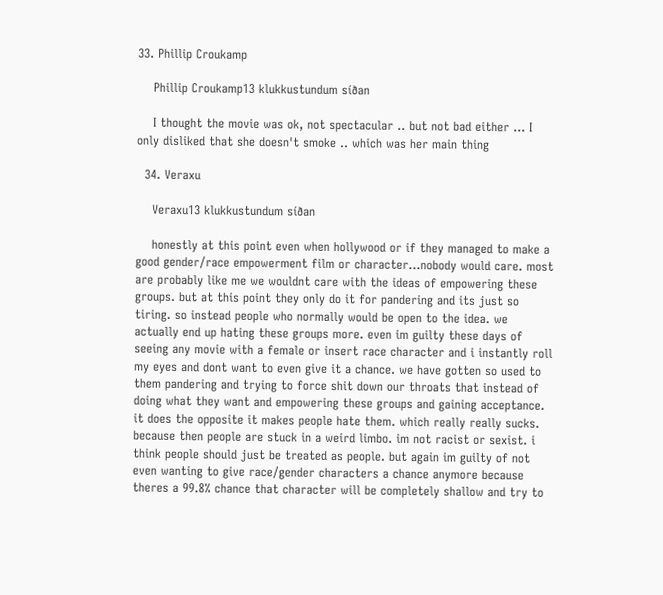33. Phillip Croukamp

    Phillip Croukamp13 klukkustundum síðan

    I thought the movie was ok, not spectacular .. but not bad either ... I only disliked that she doesn't smoke .. which was her main thing

  34. Veraxu

    Veraxu13 klukkustundum síðan

    honestly at this point even when hollywood or if they managed to make a good gender/race empowerment film or character...nobody would care. most are probably like me we wouldnt care with the ideas of empowering these groups. but at this point they only do it for pandering and its just so tiring. so instead people who normally would be open to the idea. we actually end up hating these groups more. even im guilty these days of seeing any movie with a female or insert race character and i instantly roll my eyes and dont want to even give it a chance. we have gotten so used to them pandering and trying to force shit down our throats that instead of doing what they want and empowering these groups and gaining acceptance. it does the opposite it makes people hate them. which really really sucks. because then people are stuck in a weird limbo. im not racist or sexist. i think people should just be treated as people. but again im guilty of not even wanting to give race/gender characters a chance anymore because theres a 99.8% chance that character will be completely shallow and try to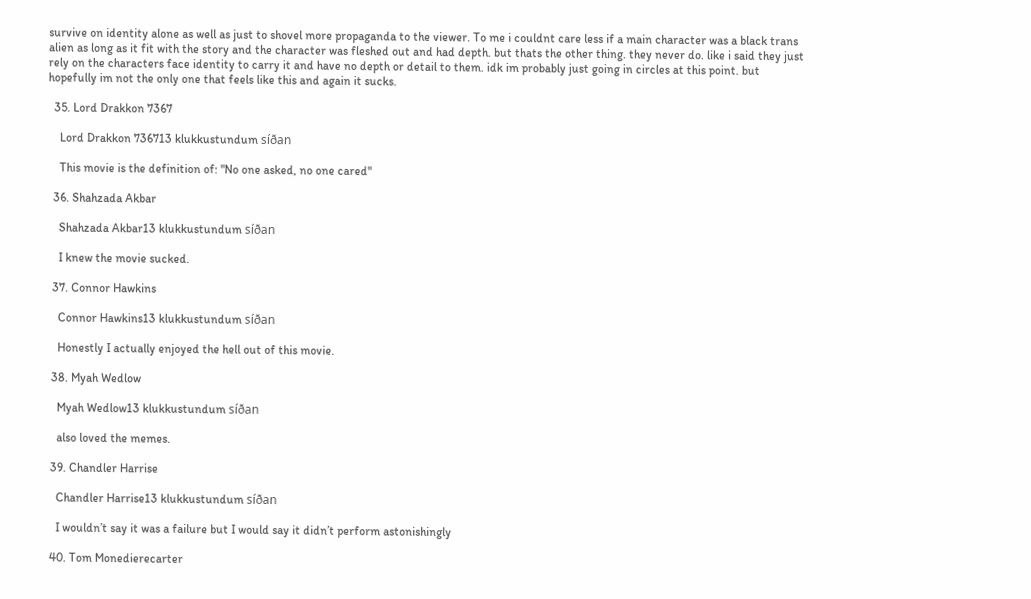survive on identity alone as well as just to shovel more propaganda to the viewer. To me i couldnt care less if a main character was a black trans alien as long as it fit with the story and the character was fleshed out and had depth. but thats the other thing. they never do. like i said they just rely on the characters face identity to carry it and have no depth or detail to them. idk im probably just going in circles at this point. but hopefully im not the only one that feels like this and again it sucks.

  35. Lord Drakkon 7367

    Lord Drakkon 736713 klukkustundum síðan

    This movie is the definition of: "No one asked, no one cared"

  36. Shahzada Akbar

    Shahzada Akbar13 klukkustundum síðan

    I knew the movie sucked.

  37. Connor Hawkins

    Connor Hawkins13 klukkustundum síðan

    Honestly I actually enjoyed the hell out of this movie.

  38. Myah Wedlow

    Myah Wedlow13 klukkustundum síðan

    also loved the memes.

  39. Chandler Harrise

    Chandler Harrise13 klukkustundum síðan

    I wouldn’t say it was a failure but I would say it didn’t perform astonishingly

  40. Tom Monedierecarter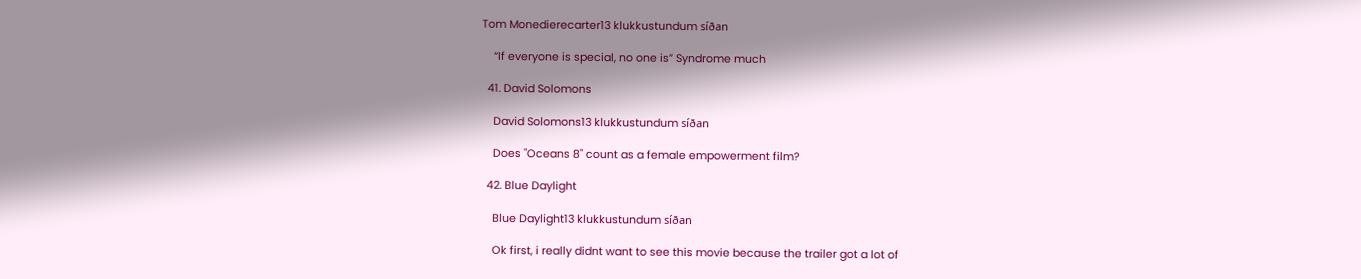Tom Monedierecarter13 klukkustundum síðan

    “If everyone is special, no one is” Syndrome much

  41. David Solomons

    David Solomons13 klukkustundum síðan

    Does "Oceans 8" count as a female empowerment film?

  42. Blue Daylight

    Blue Daylight13 klukkustundum síðan

    Ok first, i really didnt want to see this movie because the trailer got a lot of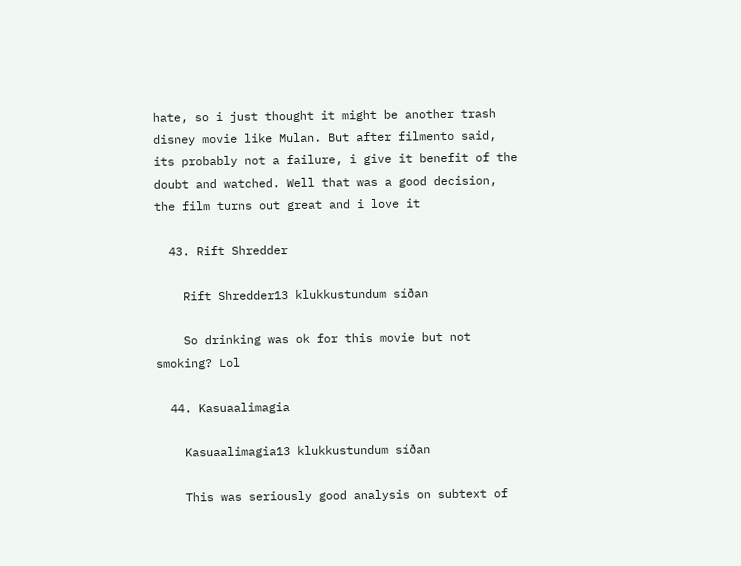hate, so i just thought it might be another trash disney movie like Mulan. But after filmento said, its probably not a failure, i give it benefit of the doubt and watched. Well that was a good decision, the film turns out great and i love it

  43. Rift Shredder

    Rift Shredder13 klukkustundum síðan

    So drinking was ok for this movie but not smoking? Lol

  44. Kasuaalimagia

    Kasuaalimagia13 klukkustundum síðan

    This was seriously good analysis on subtext of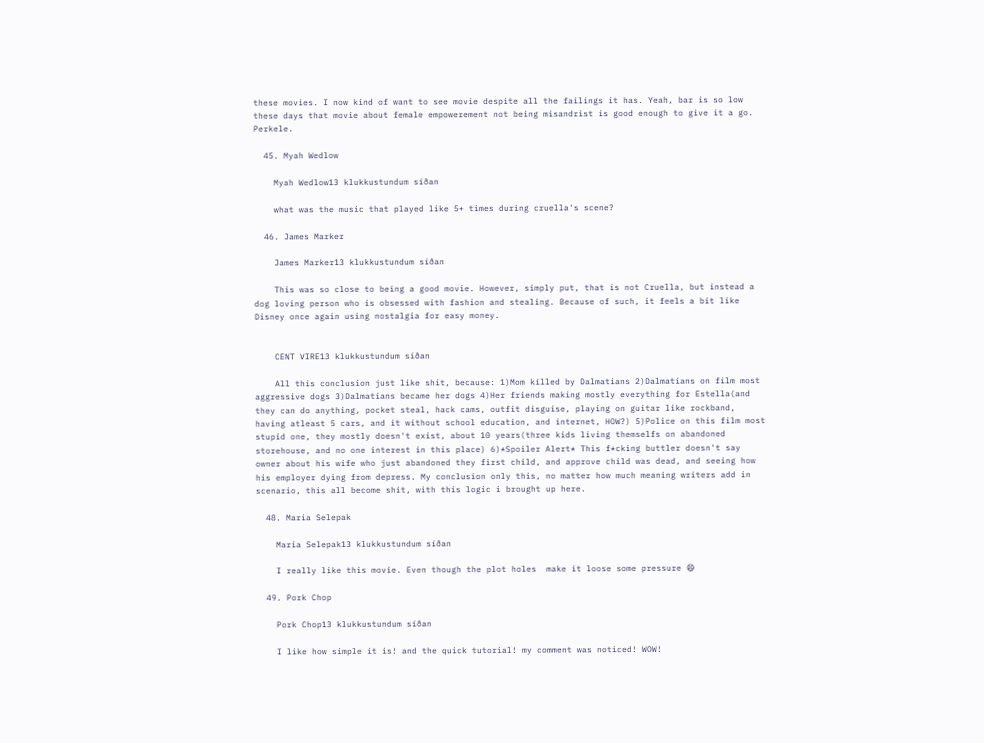these movies. I now kind of want to see movie despite all the failings it has. Yeah, bar is so low these days that movie about female empowerement not being misandrist is good enough to give it a go. Perkele.

  45. Myah Wedlow

    Myah Wedlow13 klukkustundum síðan

    what was the music that played like 5+ times during cruella's scene?

  46. James Marker

    James Marker13 klukkustundum síðan

    This was so close to being a good movie. However, simply put, that is not Cruella, but instead a dog loving person who is obsessed with fashion and stealing. Because of such, it feels a bit like Disney once again using nostalgia for easy money.


    CENT VIRE13 klukkustundum síðan

    All this conclusion just like shit, because: 1)Mom killed by Dalmatians 2)Dalmatians on film most aggressive dogs 3)Dalmatians became her dogs 4)Her friends making mostly everything for Estella(and they can do anything, pocket steal, hack cams, outfit disguise, playing on guitar like rockband, having atleast 5 cars, and it without school education, and internet, HOW?) 5)Police on this film most stupid one, they mostly doesn't exist, about 10 years(three kids living themselfs on abandoned storehouse, and no one interest in this place) 6)*Spoiler Alert* This f*cking buttler doesn't say owner about his wife who just abandoned they first child, and approve child was dead, and seeing how his employer dying from depress. My conclusion only this, no matter how much meaning writers add in scenario, this all become shit, with this logic i brought up here.

  48. Maria Selepak

    Maria Selepak13 klukkustundum síðan

    I really like this movie. Even though the plot holes  make it loose some pressure 😄

  49. Pork Chop

    Pork Chop13 klukkustundum síðan

    I like how simple it is! and the quick tutorial! my comment was noticed! WOW!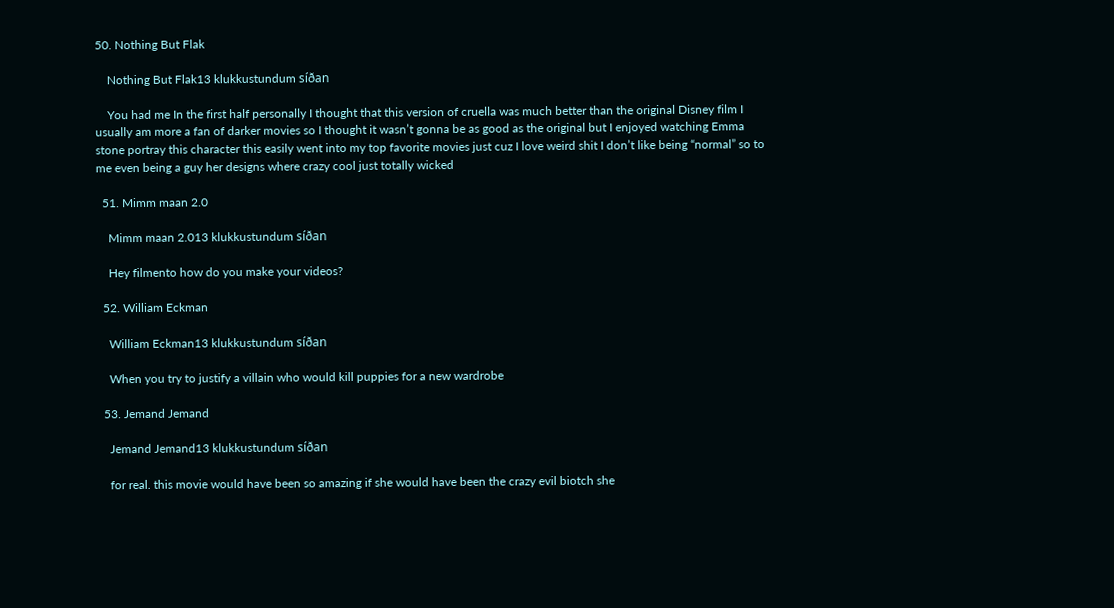50. Nothing But Flak

    Nothing But Flak13 klukkustundum síðan

    You had me In the first half personally I thought that this version of cruella was much better than the original Disney film I usually am more a fan of darker movies so I thought it wasn’t gonna be as good as the original but I enjoyed watching Emma stone portray this character this easily went into my top favorite movies just cuz I love weird shit I don’t like being “normal” so to me even being a guy her designs where crazy cool just totally wicked

  51. Mimm maan 2.0

    Mimm maan 2.013 klukkustundum síðan

    Hey filmento how do you make your videos?

  52. William Eckman

    William Eckman13 klukkustundum síðan

    When you try to justify a villain who would kill puppies for a new wardrobe

  53. Jemand Jemand

    Jemand Jemand13 klukkustundum síðan

    for real. this movie would have been so amazing if she would have been the crazy evil biotch she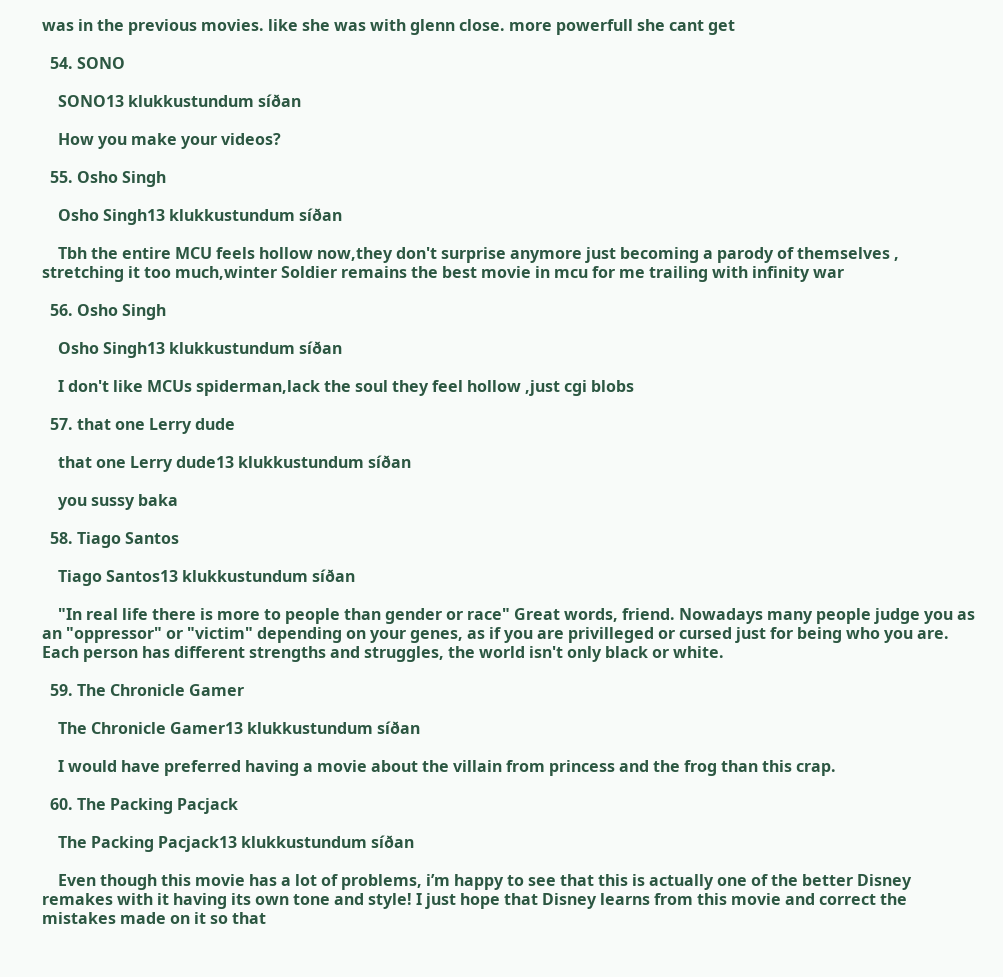was in the previous movies. like she was with glenn close. more powerfull she cant get

  54. SONO

    SONO13 klukkustundum síðan

    How you make your videos?

  55. Osho Singh

    Osho Singh13 klukkustundum síðan

    Tbh the entire MCU feels hollow now,they don't surprise anymore just becoming a parody of themselves , stretching it too much,winter Soldier remains the best movie in mcu for me trailing with infinity war

  56. Osho Singh

    Osho Singh13 klukkustundum síðan

    I don't like MCUs spiderman,lack the soul they feel hollow ,just cgi blobs

  57. that one Lerry dude

    that one Lerry dude13 klukkustundum síðan

    you sussy baka

  58. Tiago Santos

    Tiago Santos13 klukkustundum síðan

    "In real life there is more to people than gender or race" Great words, friend. Nowadays many people judge you as an "oppressor" or "victim" depending on your genes, as if you are privilleged or cursed just for being who you are. Each person has different strengths and struggles, the world isn't only black or white.

  59. The Chronicle Gamer

    The Chronicle Gamer13 klukkustundum síðan

    I would have preferred having a movie about the villain from princess and the frog than this crap.

  60. The Packing Pacjack

    The Packing Pacjack13 klukkustundum síðan

    Even though this movie has a lot of problems, i’m happy to see that this is actually one of the better Disney remakes with it having its own tone and style! I just hope that Disney learns from this movie and correct the mistakes made on it so that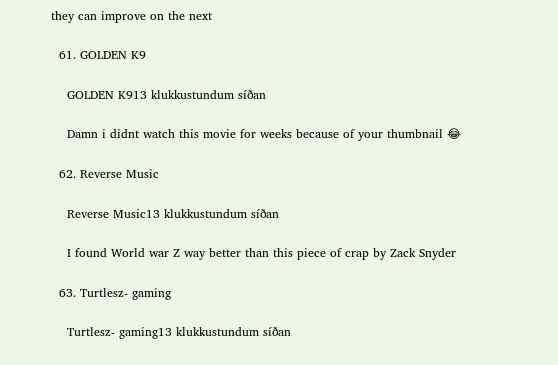they can improve on the next

  61. GOLDEN K9

    GOLDEN K913 klukkustundum síðan

    Damn i didnt watch this movie for weeks because of your thumbnail 😂

  62. Reverse Music

    Reverse Music13 klukkustundum síðan

    I found World war Z way better than this piece of crap by Zack Snyder

  63. Turtlesz- gaming

    Turtlesz- gaming13 klukkustundum síðan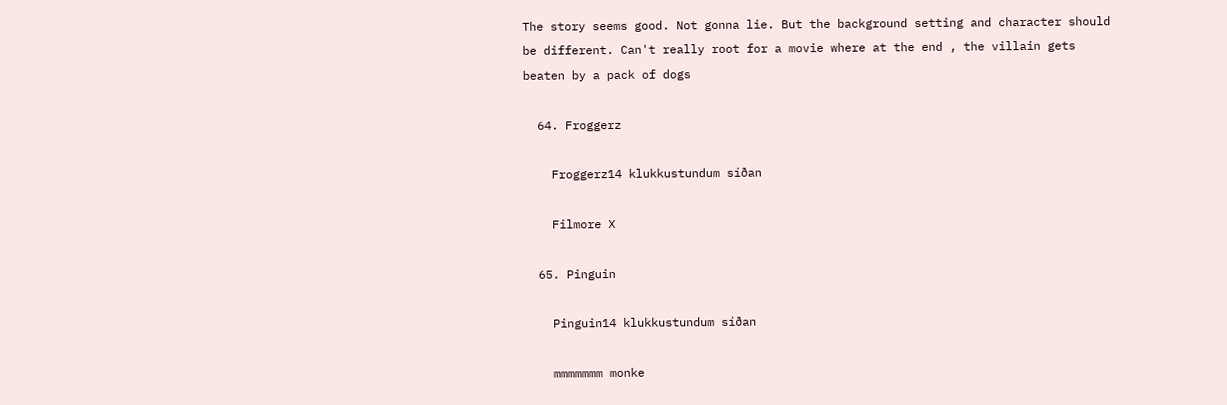The story seems good. Not gonna lie. But the background setting and character should be different. Can't really root for a movie where at the end , the villain gets beaten by a pack of dogs

  64. Froggerz

    Froggerz14 klukkustundum síðan

    Filmore X

  65. Pinguin

    Pinguin14 klukkustundum síðan

    mmmmmmm monke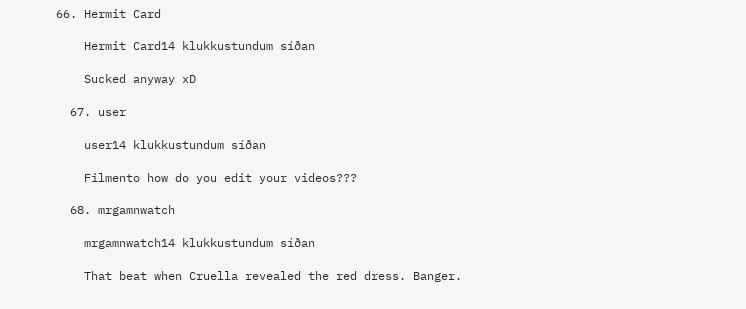66. Hermit Card

    Hermit Card14 klukkustundum síðan

    Sucked anyway xD

  67. user

    user14 klukkustundum síðan

    Filmento how do you edit your videos???

  68. mrgamnwatch

    mrgamnwatch14 klukkustundum síðan

    That beat when Cruella revealed the red dress. Banger.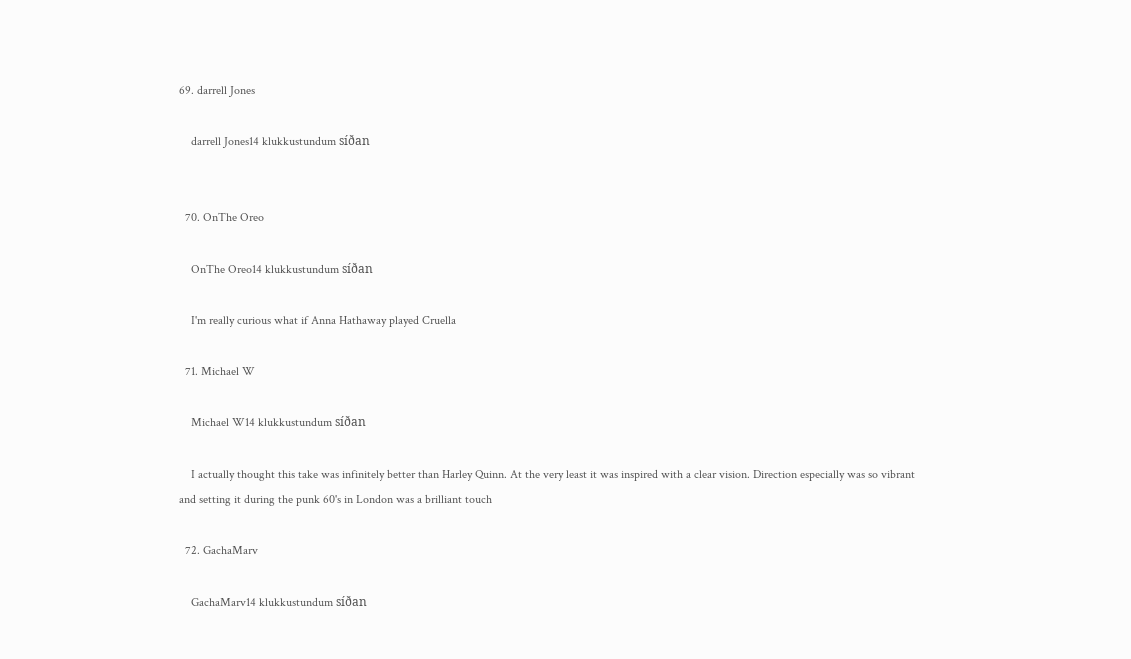69. darrell Jones

    darrell Jones14 klukkustundum síðan


  70. OnThe Oreo

    OnThe Oreo14 klukkustundum síðan

    I'm really curious what if Anna Hathaway played Cruella

  71. Michael W

    Michael W14 klukkustundum síðan

    I actually thought this take was infinitely better than Harley Quinn. At the very least it was inspired with a clear vision. Direction especially was so vibrant and setting it during the punk 60's in London was a brilliant touch

  72. GachaMarv

    GachaMarv14 klukkustundum síðan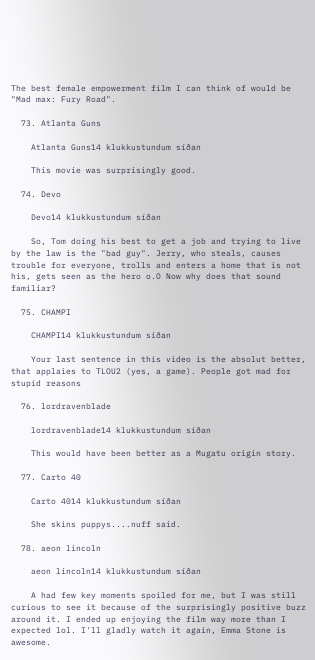The best female empowerment film I can think of would be "Mad max: Fury Road".

  73. Atlanta Guns

    Atlanta Guns14 klukkustundum síðan

    This movie was surprisingly good.

  74. Devo

    Devo14 klukkustundum síðan

    So, Tom doing his best to get a job and trying to live by the law is the "bad guy". Jerry, who steals, causes trouble for everyone, trolls and enters a home that is not his, gets seen as the hero o.O Now why does that sound familiar?

  75. CHAMPI

    CHAMPI14 klukkustundum síðan

    Your last sentence in this video is the absolut better, that applaies to TLOU2 (yes, a game). People got mad for stupid reasons

  76. lordravenblade

    lordravenblade14 klukkustundum síðan

    This would have been better as a Mugatu origin story.

  77. Carto 40

    Carto 4014 klukkustundum síðan

    She skins puppys....nuff said.

  78. aeon lincoln

    aeon lincoln14 klukkustundum síðan

    A had few key moments spoiled for me, but I was still curious to see it because of the surprisingly positive buzz around it. I ended up enjoying the film way more than I expected lol. I'll gladly watch it again, Emma Stone is awesome.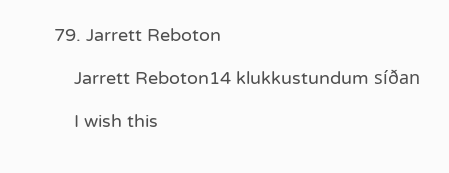79. Jarrett Reboton

    Jarrett Reboton14 klukkustundum síðan

    I wish this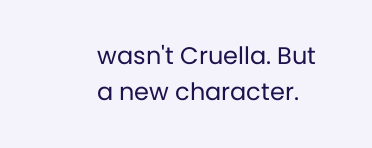wasn't Cruella. But a new character.